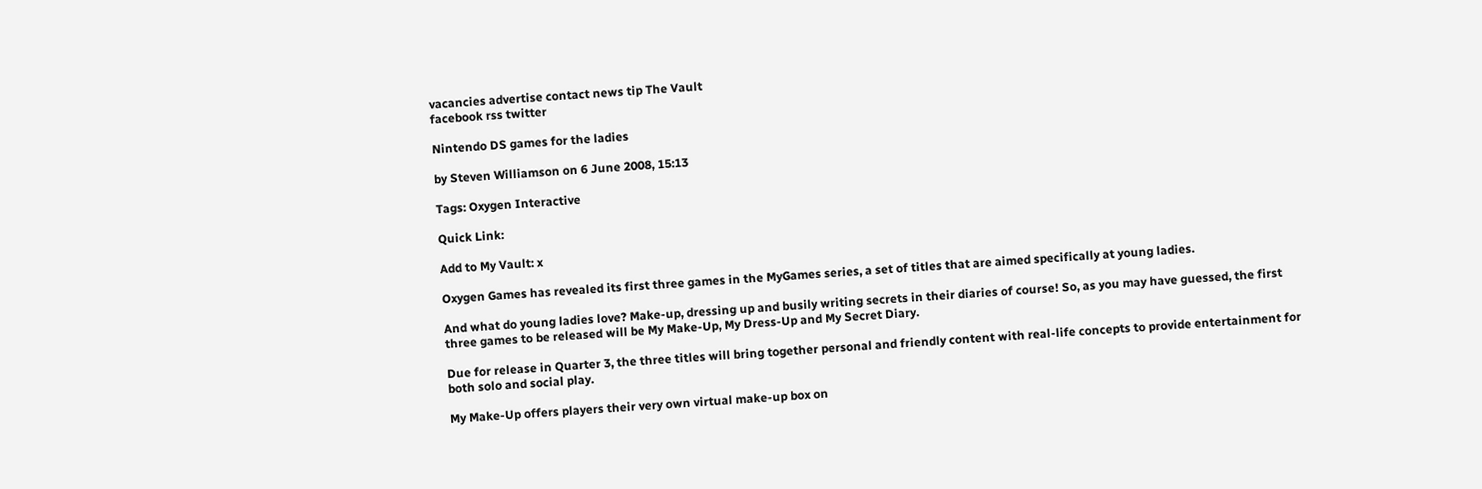vacancies advertise contact news tip The Vault
facebook rss twitter

Nintendo DS games for the ladies

by Steven Williamson on 6 June 2008, 15:13

Tags: Oxygen Interactive

Quick Link:

Add to My Vault: x

Oxygen Games has revealed its first three games in the MyGames series, a set of titles that are aimed specifically at young ladies.

And what do young ladies love? Make-up, dressing up and busily writing secrets in their diaries of course! So, as you may have guessed, the first three games to be released will be My Make-Up, My Dress-Up and My Secret Diary.

Due for release in Quarter 3, the three titles will bring together personal and friendly content with real-life concepts to provide entertainment for both solo and social play.

My Make-Up offers players their very own virtual make-up box on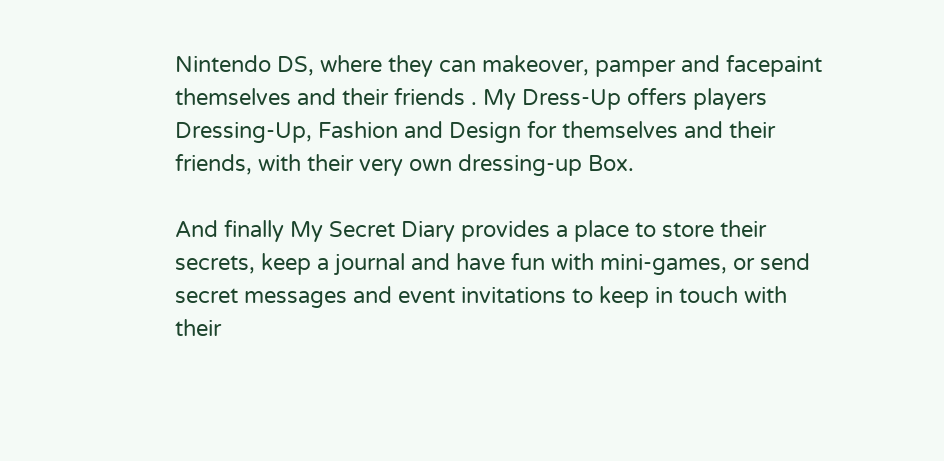Nintendo DS, where they can makeover, pamper and facepaint themselves and their friends . My Dress-Up offers players Dressing-Up, Fashion and Design for themselves and their friends, with their very own dressing-up Box.

And finally My Secret Diary provides a place to store their secrets, keep a journal and have fun with mini-games, or send secret messages and event invitations to keep in touch with their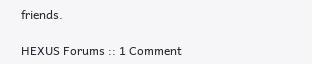friends.

HEXUS Forums :: 1 Comment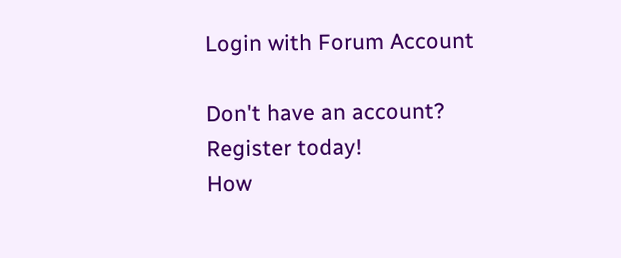Login with Forum Account

Don't have an account? Register today!
How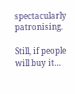spectacularly patronising.

Still, if people will buy it…